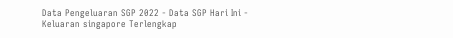Data Pengeluaran SGP 2022 - Data SGP Hari Ini - Keluaran singapore Terlengkap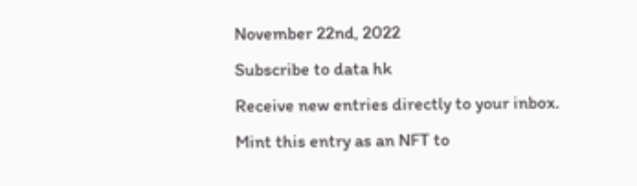November 22nd, 2022
Subscribe to data hk
Receive new entries directly to your inbox.
Mint this entry as an NFT to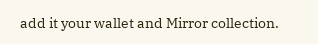add it your wallet and Mirror collection.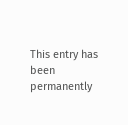This entry has been permanently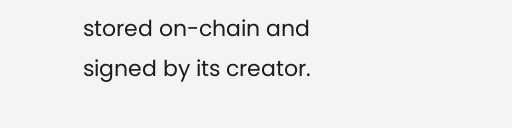stored on-chain and signed by its creator.